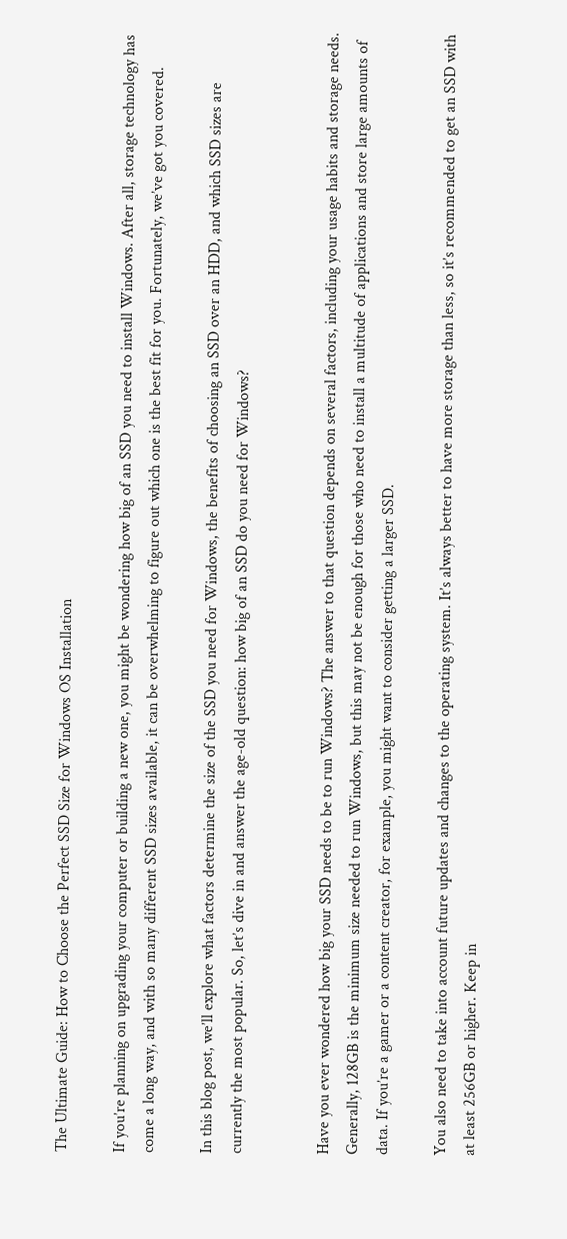The Ultimate Guide: How to Choose the Perfect SSD Size for Windows OS Installation

If you’re planning on upgrading your computer or building a new one, you might be wondering how big of an SSD you need to install Windows. After all, storage technology has come a long way, and with so many different SSD sizes available, it can be overwhelming to figure out which one is the best fit for you. Fortunately, we’ve got you covered.

In this blog post, we’ll explore what factors determine the size of the SSD you need for Windows, the benefits of choosing an SSD over an HDD, and which SSD sizes are currently the most popular. So, let’s dive in and answer the age-old question: how big of an SSD do you need for Windows?


Have you ever wondered how big your SSD needs to be to run Windows? The answer to that question depends on several factors, including your usage habits and storage needs. Generally, 128GB is the minimum size needed to run Windows, but this may not be enough for those who need to install a multitude of applications and store large amounts of data. If you’re a gamer or a content creator, for example, you might want to consider getting a larger SSD.

You also need to take into account future updates and changes to the operating system. It’s always better to have more storage than less, so it’s recommended to get an SSD with at least 256GB or higher. Keep in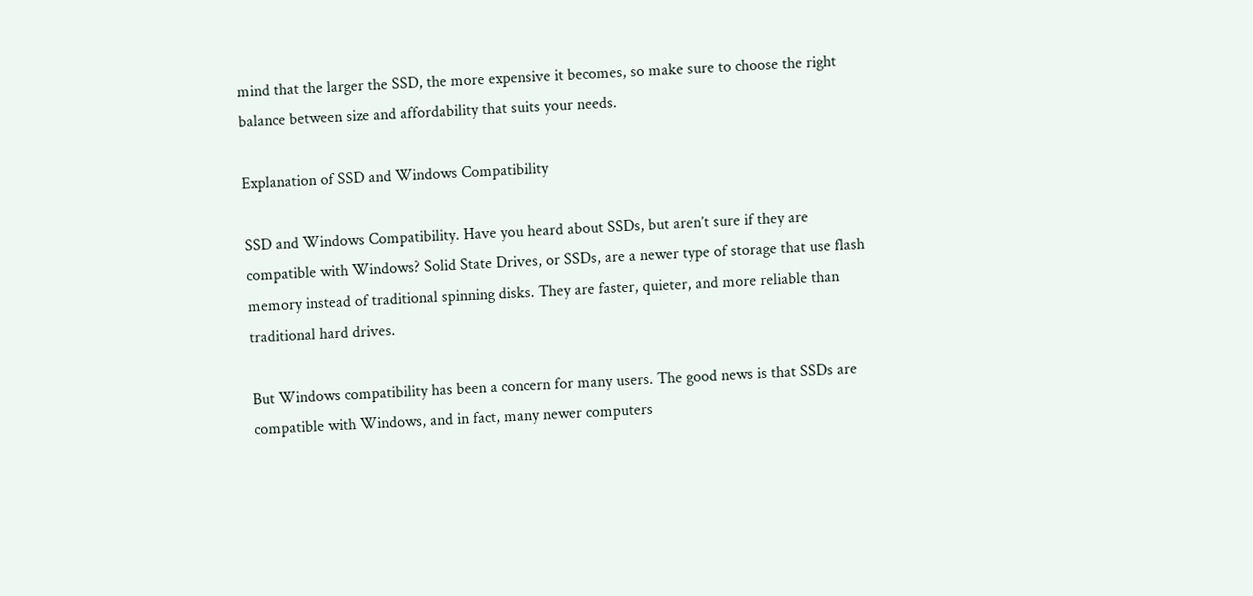mind that the larger the SSD, the more expensive it becomes, so make sure to choose the right balance between size and affordability that suits your needs.

Explanation of SSD and Windows Compatibility

SSD and Windows Compatibility. Have you heard about SSDs, but aren’t sure if they are compatible with Windows? Solid State Drives, or SSDs, are a newer type of storage that use flash memory instead of traditional spinning disks. They are faster, quieter, and more reliable than traditional hard drives.

But Windows compatibility has been a concern for many users. The good news is that SSDs are compatible with Windows, and in fact, many newer computers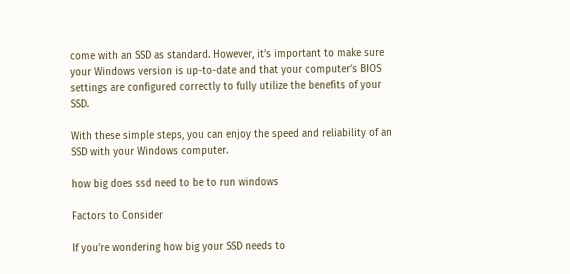come with an SSD as standard. However, it’s important to make sure your Windows version is up-to-date and that your computer’s BIOS settings are configured correctly to fully utilize the benefits of your SSD.

With these simple steps, you can enjoy the speed and reliability of an SSD with your Windows computer.

how big does ssd need to be to run windows

Factors to Consider

If you’re wondering how big your SSD needs to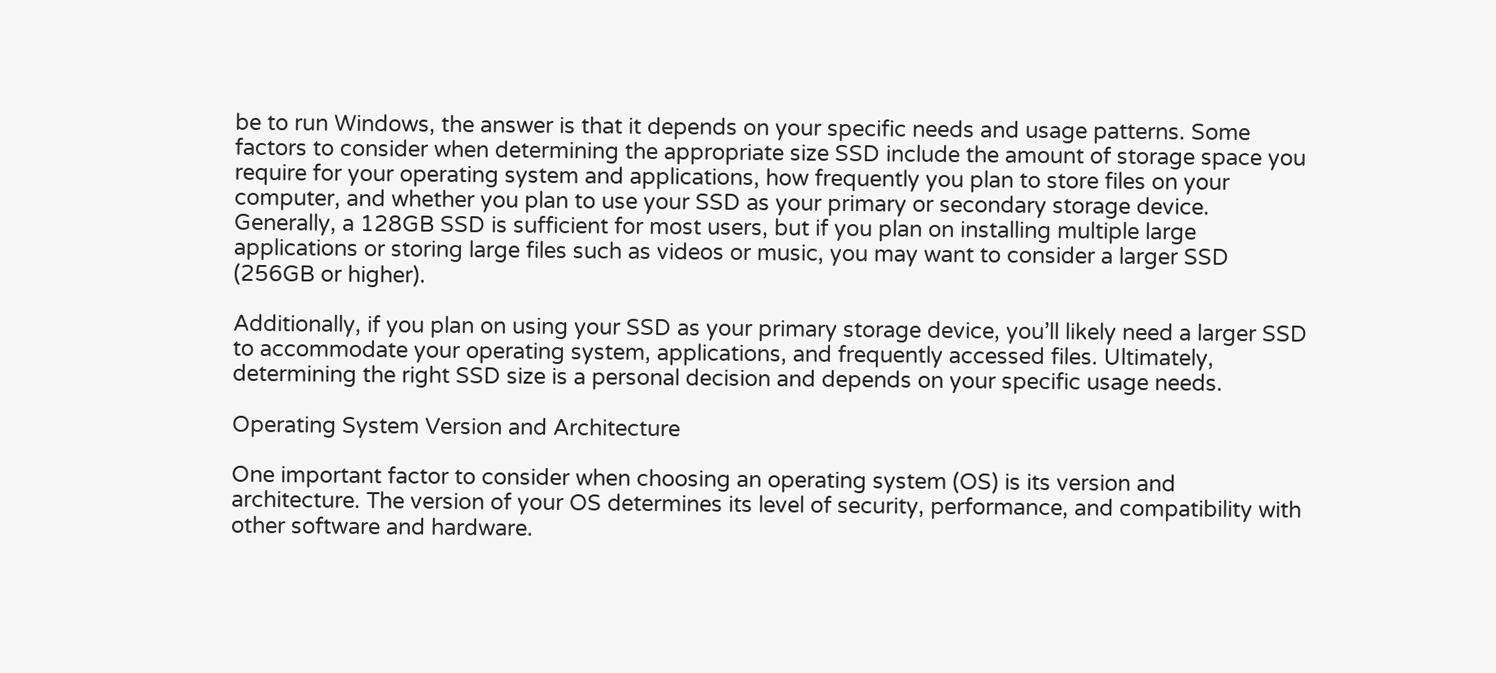be to run Windows, the answer is that it depends on your specific needs and usage patterns. Some factors to consider when determining the appropriate size SSD include the amount of storage space you require for your operating system and applications, how frequently you plan to store files on your computer, and whether you plan to use your SSD as your primary or secondary storage device. Generally, a 128GB SSD is sufficient for most users, but if you plan on installing multiple large applications or storing large files such as videos or music, you may want to consider a larger SSD (256GB or higher).

Additionally, if you plan on using your SSD as your primary storage device, you’ll likely need a larger SSD to accommodate your operating system, applications, and frequently accessed files. Ultimately, determining the right SSD size is a personal decision and depends on your specific usage needs.

Operating System Version and Architecture

One important factor to consider when choosing an operating system (OS) is its version and architecture. The version of your OS determines its level of security, performance, and compatibility with other software and hardware.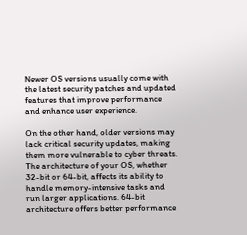Newer OS versions usually come with the latest security patches and updated features that improve performance and enhance user experience.

On the other hand, older versions may lack critical security updates, making them more vulnerable to cyber threats. The architecture of your OS, whether 32-bit or 64-bit, affects its ability to handle memory-intensive tasks and run larger applications. 64-bit architecture offers better performance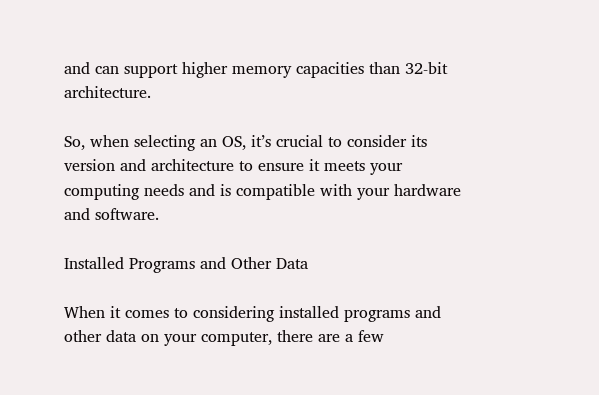and can support higher memory capacities than 32-bit architecture.

So, when selecting an OS, it’s crucial to consider its version and architecture to ensure it meets your computing needs and is compatible with your hardware and software.

Installed Programs and Other Data

When it comes to considering installed programs and other data on your computer, there are a few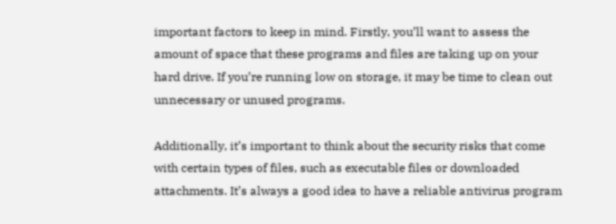important factors to keep in mind. Firstly, you’ll want to assess the amount of space that these programs and files are taking up on your hard drive. If you’re running low on storage, it may be time to clean out unnecessary or unused programs.

Additionally, it’s important to think about the security risks that come with certain types of files, such as executable files or downloaded attachments. It’s always a good idea to have a reliable antivirus program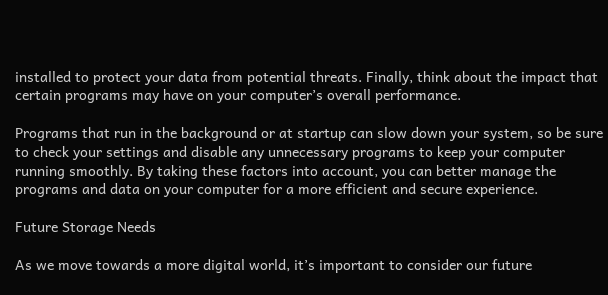installed to protect your data from potential threats. Finally, think about the impact that certain programs may have on your computer’s overall performance.

Programs that run in the background or at startup can slow down your system, so be sure to check your settings and disable any unnecessary programs to keep your computer running smoothly. By taking these factors into account, you can better manage the programs and data on your computer for a more efficient and secure experience.

Future Storage Needs

As we move towards a more digital world, it’s important to consider our future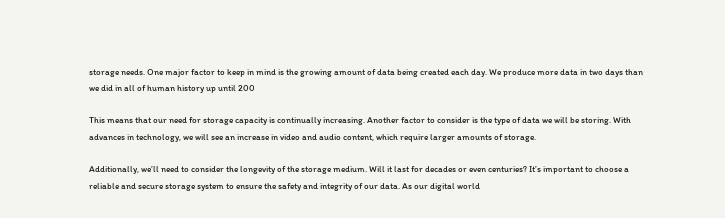storage needs. One major factor to keep in mind is the growing amount of data being created each day. We produce more data in two days than we did in all of human history up until 200

This means that our need for storage capacity is continually increasing. Another factor to consider is the type of data we will be storing. With advances in technology, we will see an increase in video and audio content, which require larger amounts of storage.

Additionally, we’ll need to consider the longevity of the storage medium. Will it last for decades or even centuries? It’s important to choose a reliable and secure storage system to ensure the safety and integrity of our data. As our digital world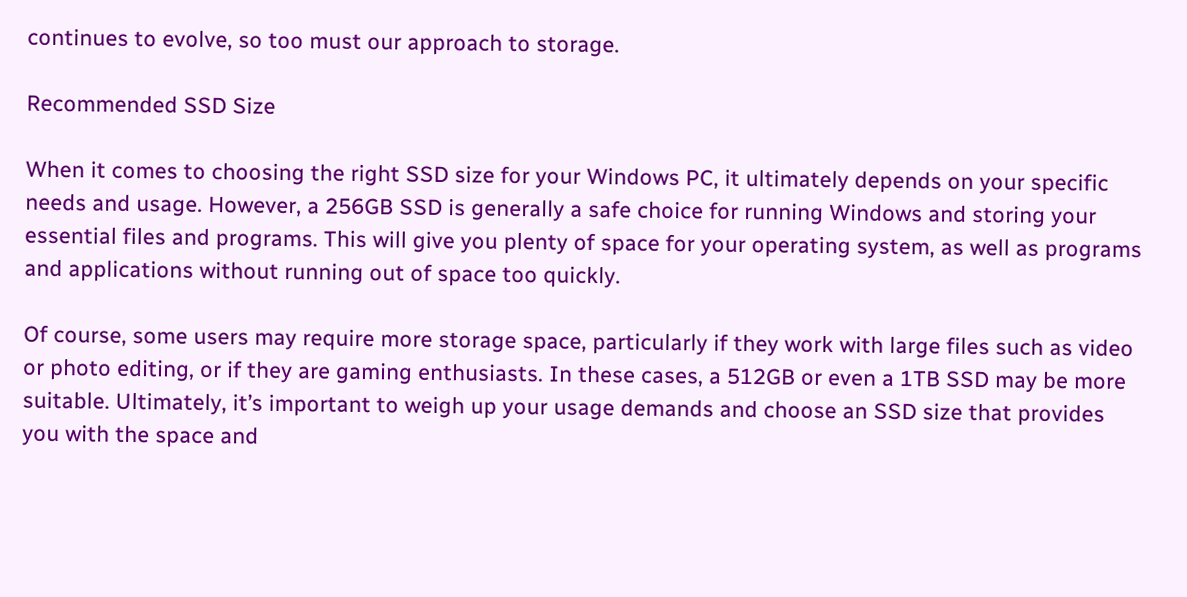continues to evolve, so too must our approach to storage.

Recommended SSD Size

When it comes to choosing the right SSD size for your Windows PC, it ultimately depends on your specific needs and usage. However, a 256GB SSD is generally a safe choice for running Windows and storing your essential files and programs. This will give you plenty of space for your operating system, as well as programs and applications without running out of space too quickly.

Of course, some users may require more storage space, particularly if they work with large files such as video or photo editing, or if they are gaming enthusiasts. In these cases, a 512GB or even a 1TB SSD may be more suitable. Ultimately, it’s important to weigh up your usage demands and choose an SSD size that provides you with the space and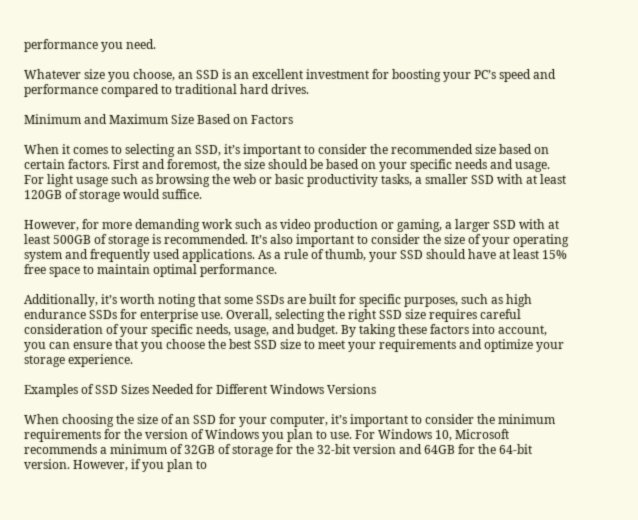performance you need.

Whatever size you choose, an SSD is an excellent investment for boosting your PC’s speed and performance compared to traditional hard drives.

Minimum and Maximum Size Based on Factors

When it comes to selecting an SSD, it’s important to consider the recommended size based on certain factors. First and foremost, the size should be based on your specific needs and usage. For light usage such as browsing the web or basic productivity tasks, a smaller SSD with at least 120GB of storage would suffice.

However, for more demanding work such as video production or gaming, a larger SSD with at least 500GB of storage is recommended. It’s also important to consider the size of your operating system and frequently used applications. As a rule of thumb, your SSD should have at least 15% free space to maintain optimal performance.

Additionally, it’s worth noting that some SSDs are built for specific purposes, such as high endurance SSDs for enterprise use. Overall, selecting the right SSD size requires careful consideration of your specific needs, usage, and budget. By taking these factors into account, you can ensure that you choose the best SSD size to meet your requirements and optimize your storage experience.

Examples of SSD Sizes Needed for Different Windows Versions

When choosing the size of an SSD for your computer, it’s important to consider the minimum requirements for the version of Windows you plan to use. For Windows 10, Microsoft recommends a minimum of 32GB of storage for the 32-bit version and 64GB for the 64-bit version. However, if you plan to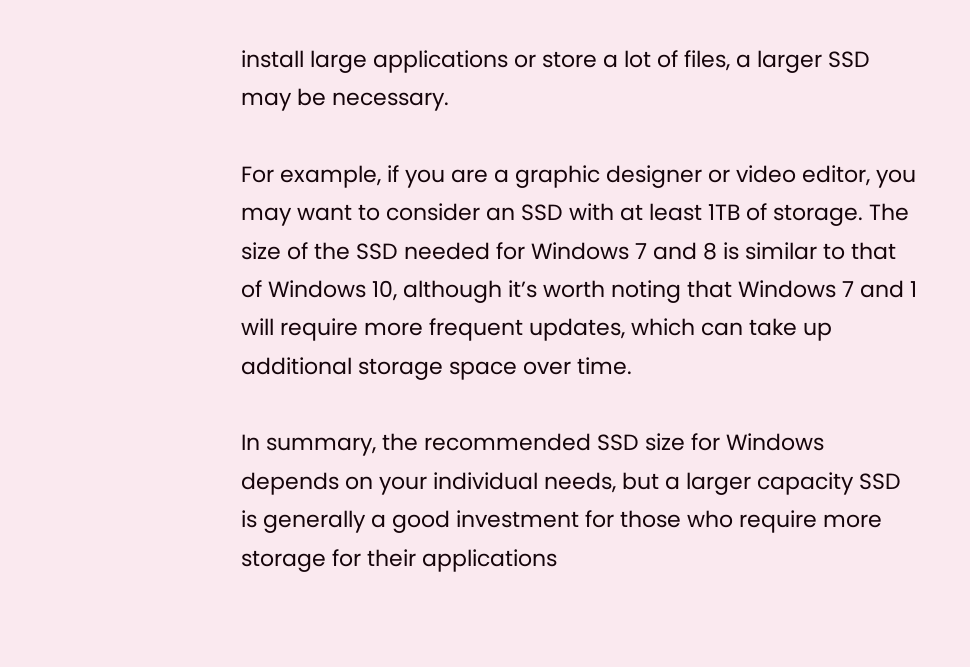install large applications or store a lot of files, a larger SSD may be necessary.

For example, if you are a graphic designer or video editor, you may want to consider an SSD with at least 1TB of storage. The size of the SSD needed for Windows 7 and 8 is similar to that of Windows 10, although it’s worth noting that Windows 7 and 1 will require more frequent updates, which can take up additional storage space over time.

In summary, the recommended SSD size for Windows depends on your individual needs, but a larger capacity SSD is generally a good investment for those who require more storage for their applications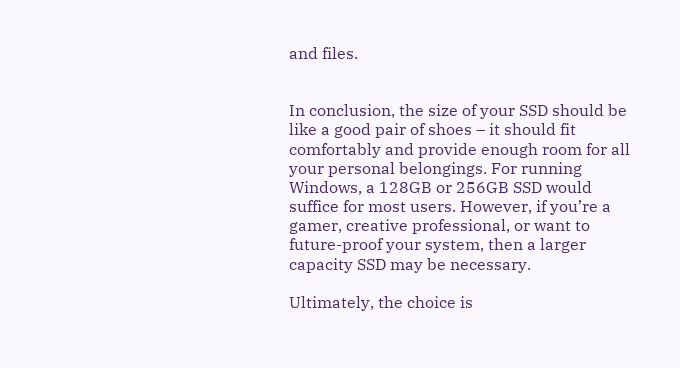and files.


In conclusion, the size of your SSD should be like a good pair of shoes – it should fit comfortably and provide enough room for all your personal belongings. For running Windows, a 128GB or 256GB SSD would suffice for most users. However, if you’re a gamer, creative professional, or want to future-proof your system, then a larger capacity SSD may be necessary.

Ultimately, the choice is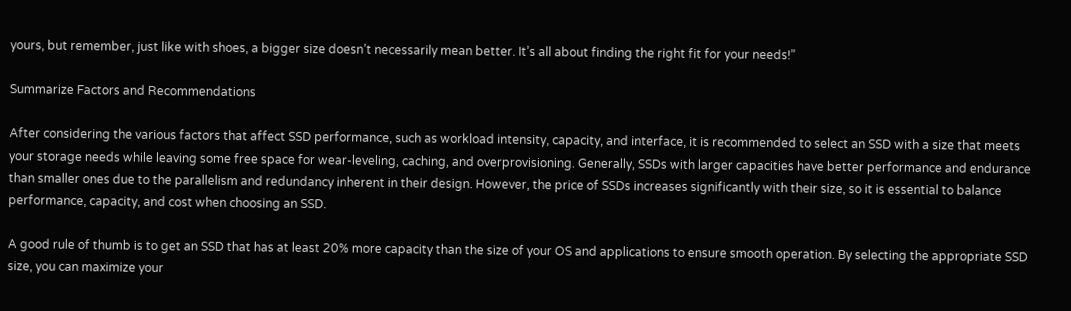yours, but remember, just like with shoes, a bigger size doesn’t necessarily mean better. It’s all about finding the right fit for your needs!”

Summarize Factors and Recommendations

After considering the various factors that affect SSD performance, such as workload intensity, capacity, and interface, it is recommended to select an SSD with a size that meets your storage needs while leaving some free space for wear-leveling, caching, and overprovisioning. Generally, SSDs with larger capacities have better performance and endurance than smaller ones due to the parallelism and redundancy inherent in their design. However, the price of SSDs increases significantly with their size, so it is essential to balance performance, capacity, and cost when choosing an SSD.

A good rule of thumb is to get an SSD that has at least 20% more capacity than the size of your OS and applications to ensure smooth operation. By selecting the appropriate SSD size, you can maximize your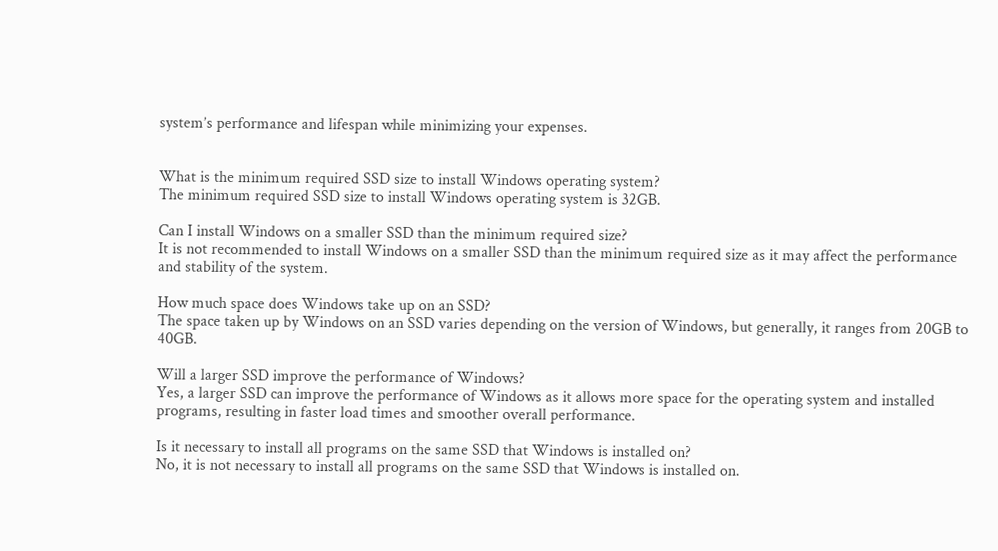system’s performance and lifespan while minimizing your expenses.


What is the minimum required SSD size to install Windows operating system?
The minimum required SSD size to install Windows operating system is 32GB.

Can I install Windows on a smaller SSD than the minimum required size?
It is not recommended to install Windows on a smaller SSD than the minimum required size as it may affect the performance and stability of the system.

How much space does Windows take up on an SSD?
The space taken up by Windows on an SSD varies depending on the version of Windows, but generally, it ranges from 20GB to 40GB.

Will a larger SSD improve the performance of Windows?
Yes, a larger SSD can improve the performance of Windows as it allows more space for the operating system and installed programs, resulting in faster load times and smoother overall performance.

Is it necessary to install all programs on the same SSD that Windows is installed on?
No, it is not necessary to install all programs on the same SSD that Windows is installed on.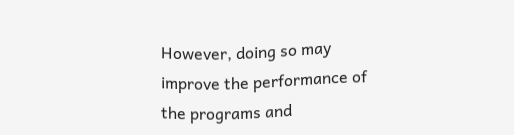However, doing so may improve the performance of the programs and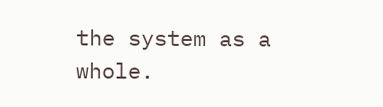the system as a whole.